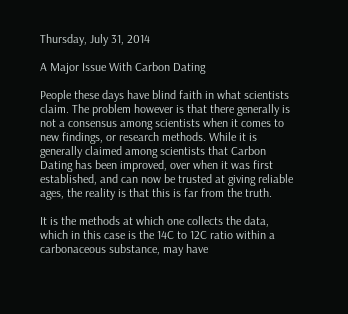Thursday, July 31, 2014

A Major Issue With Carbon Dating

People these days have blind faith in what scientists claim. The problem however is that there generally is not a consensus among scientists when it comes to new findings, or research methods. While it is generally claimed among scientists that Carbon Dating has been improved, over when it was first established, and can now be trusted at giving reliable ages, the reality is that this is far from the truth.

It is the methods at which one collects the data, which in this case is the 14C to 12C ratio within a carbonaceous substance, may have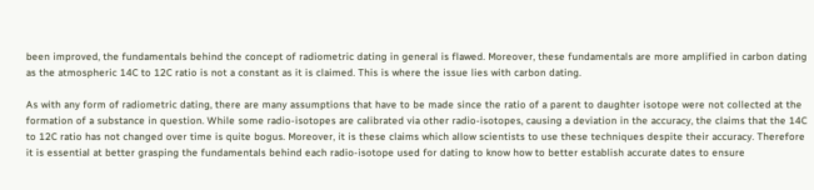been improved, the fundamentals behind the concept of radiometric dating in general is flawed. Moreover, these fundamentals are more amplified in carbon dating as the atmospheric 14C to 12C ratio is not a constant as it is claimed. This is where the issue lies with carbon dating.

As with any form of radiometric dating, there are many assumptions that have to be made since the ratio of a parent to daughter isotope were not collected at the formation of a substance in question. While some radio-isotopes are calibrated via other radio-isotopes, causing a deviation in the accuracy, the claims that the 14C to 12C ratio has not changed over time is quite bogus. Moreover, it is these claims which allow scientists to use these techniques despite their accuracy. Therefore it is essential at better grasping the fundamentals behind each radio-isotope used for dating to know how to better establish accurate dates to ensure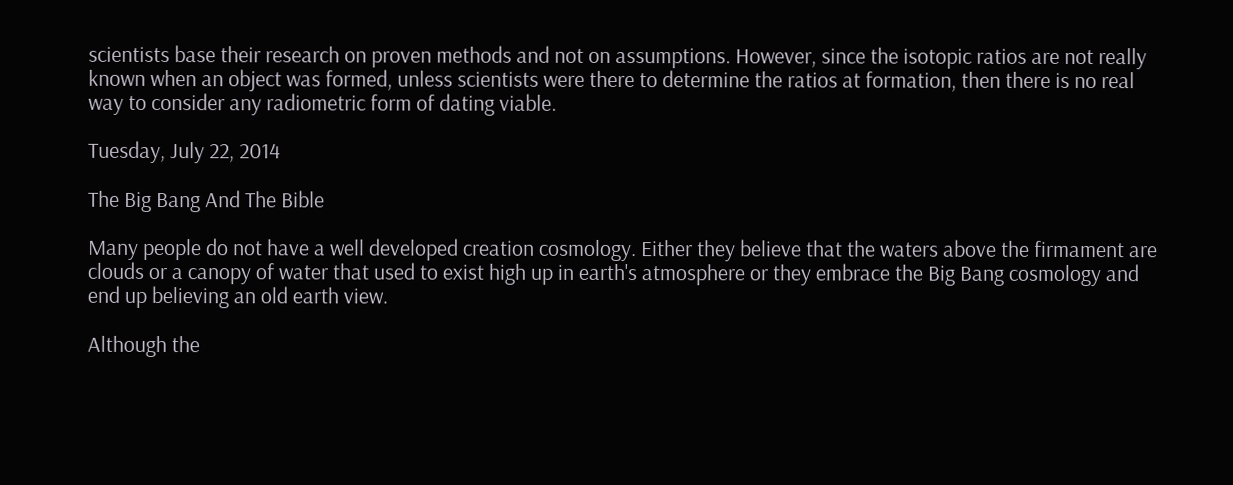scientists base their research on proven methods and not on assumptions. However, since the isotopic ratios are not really known when an object was formed, unless scientists were there to determine the ratios at formation, then there is no real way to consider any radiometric form of dating viable.

Tuesday, July 22, 2014

The Big Bang And The Bible

Many people do not have a well developed creation cosmology. Either they believe that the waters above the firmament are clouds or a canopy of water that used to exist high up in earth's atmosphere or they embrace the Big Bang cosmology and end up believing an old earth view.

Although the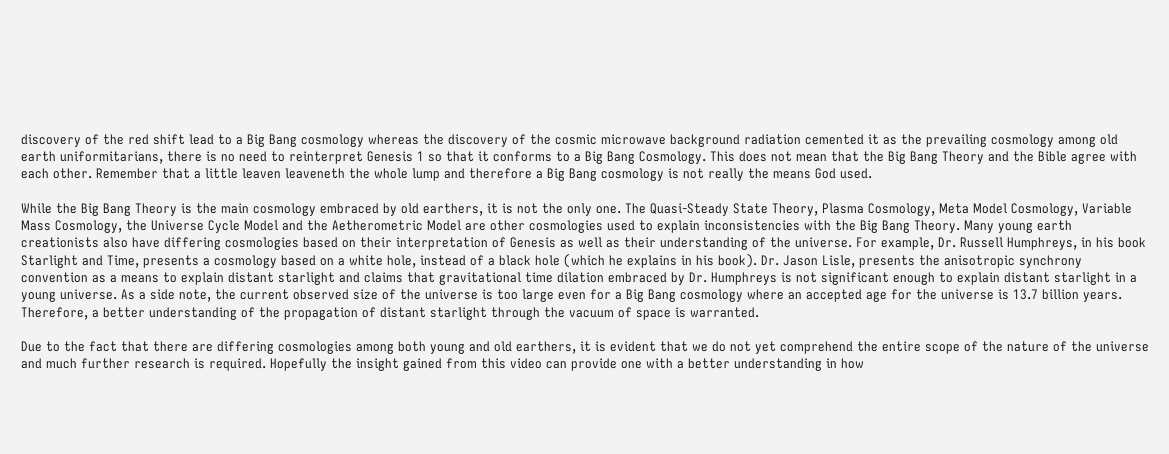discovery of the red shift lead to a Big Bang cosmology whereas the discovery of the cosmic microwave background radiation cemented it as the prevailing cosmology among old earth uniformitarians, there is no need to reinterpret Genesis 1 so that it conforms to a Big Bang Cosmology. This does not mean that the Big Bang Theory and the Bible agree with each other. Remember that a little leaven leaveneth the whole lump and therefore a Big Bang cosmology is not really the means God used.

While the Big Bang Theory is the main cosmology embraced by old earthers, it is not the only one. The Quasi-Steady State Theory, Plasma Cosmology, Meta Model Cosmology, Variable Mass Cosmology, the Universe Cycle Model and the Aetherometric Model are other cosmologies used to explain inconsistencies with the Big Bang Theory. Many young earth creationists also have differing cosmologies based on their interpretation of Genesis as well as their understanding of the universe. For example, Dr. Russell Humphreys, in his book Starlight and Time, presents a cosmology based on a white hole, instead of a black hole (which he explains in his book). Dr. Jason Lisle, presents the anisotropic synchrony convention as a means to explain distant starlight and claims that gravitational time dilation embraced by Dr. Humphreys is not significant enough to explain distant starlight in a young universe. As a side note, the current observed size of the universe is too large even for a Big Bang cosmology where an accepted age for the universe is 13.7 billion years. Therefore, a better understanding of the propagation of distant starlight through the vacuum of space is warranted.

Due to the fact that there are differing cosmologies among both young and old earthers, it is evident that we do not yet comprehend the entire scope of the nature of the universe and much further research is required. Hopefully the insight gained from this video can provide one with a better understanding in how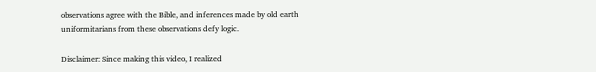observations agree with the Bible, and inferences made by old earth uniformitarians from these observations defy logic.

Disclaimer: Since making this video, I realized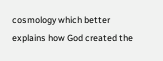cosmology which better explains how God created the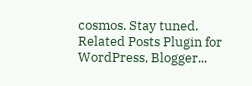cosmos. Stay tuned.
Related Posts Plugin for WordPress, Blogger...